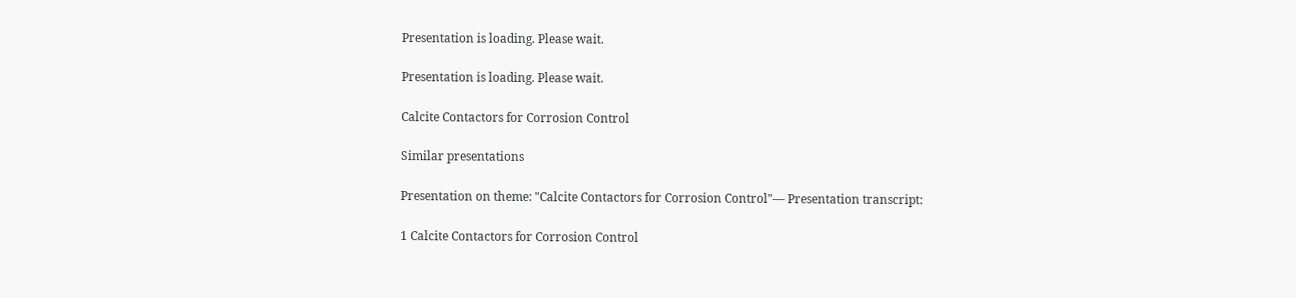Presentation is loading. Please wait.

Presentation is loading. Please wait.

Calcite Contactors for Corrosion Control

Similar presentations

Presentation on theme: "Calcite Contactors for Corrosion Control"— Presentation transcript:

1 Calcite Contactors for Corrosion Control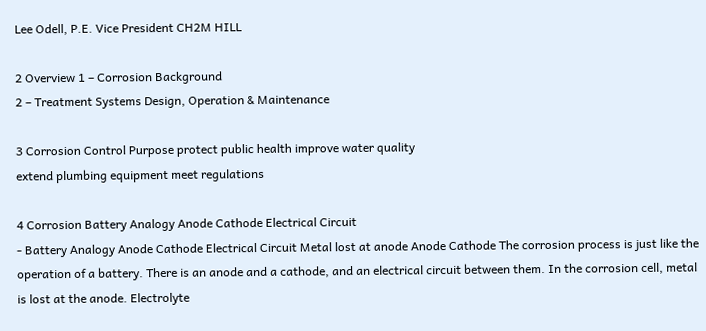Lee Odell, P.E. Vice President CH2M HILL

2 Overview 1 – Corrosion Background
2 – Treatment Systems Design, Operation & Maintenance

3 Corrosion Control Purpose protect public health improve water quality
extend plumbing equipment meet regulations

4 Corrosion Battery Analogy Anode Cathode Electrical Circuit
- Battery Analogy Anode Cathode Electrical Circuit Metal lost at anode Anode Cathode The corrosion process is just like the operation of a battery. There is an anode and a cathode, and an electrical circuit between them. In the corrosion cell, metal is lost at the anode. Electrolyte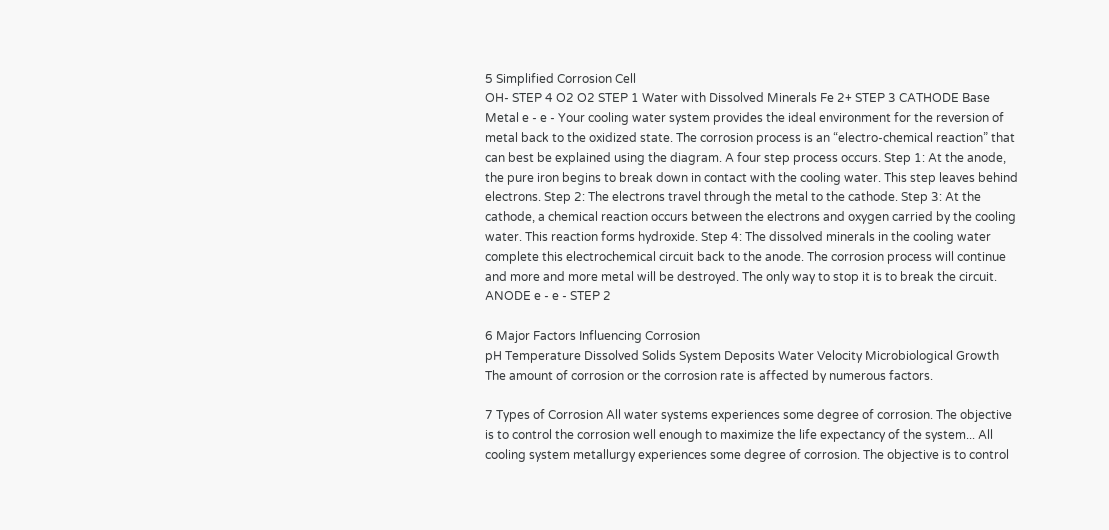5 Simplified Corrosion Cell
OH- STEP 4 O2 O2 STEP 1 Water with Dissolved Minerals Fe 2+ STEP 3 CATHODE Base Metal e - e - Your cooling water system provides the ideal environment for the reversion of metal back to the oxidized state. The corrosion process is an “electro-chemical reaction” that can best be explained using the diagram. A four step process occurs. Step 1: At the anode, the pure iron begins to break down in contact with the cooling water. This step leaves behind electrons. Step 2: The electrons travel through the metal to the cathode. Step 3: At the cathode, a chemical reaction occurs between the electrons and oxygen carried by the cooling water. This reaction forms hydroxide. Step 4: The dissolved minerals in the cooling water complete this electrochemical circuit back to the anode. The corrosion process will continue and more and more metal will be destroyed. The only way to stop it is to break the circuit. ANODE e - e - STEP 2

6 Major Factors Influencing Corrosion
pH Temperature Dissolved Solids System Deposits Water Velocity Microbiological Growth The amount of corrosion or the corrosion rate is affected by numerous factors.

7 Types of Corrosion All water systems experiences some degree of corrosion. The objective is to control the corrosion well enough to maximize the life expectancy of the system... All cooling system metallurgy experiences some degree of corrosion. The objective is to control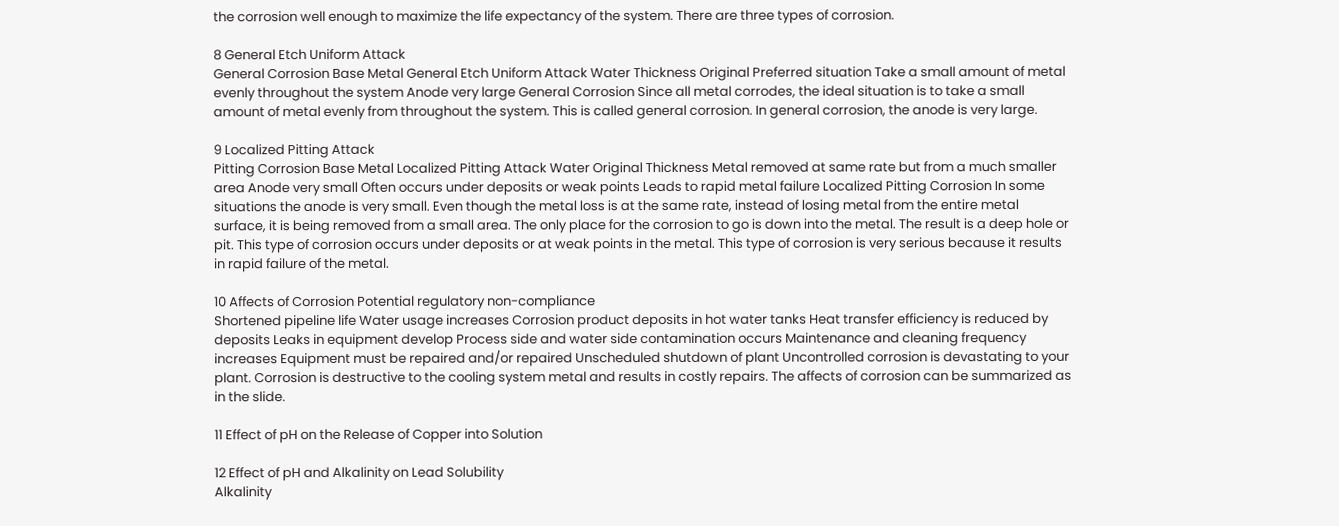the corrosion well enough to maximize the life expectancy of the system. There are three types of corrosion.

8 General Etch Uniform Attack
General Corrosion Base Metal General Etch Uniform Attack Water Thickness Original Preferred situation Take a small amount of metal evenly throughout the system Anode very large General Corrosion Since all metal corrodes, the ideal situation is to take a small amount of metal evenly from throughout the system. This is called general corrosion. In general corrosion, the anode is very large.

9 Localized Pitting Attack
Pitting Corrosion Base Metal Localized Pitting Attack Water Original Thickness Metal removed at same rate but from a much smaller area Anode very small Often occurs under deposits or weak points Leads to rapid metal failure Localized Pitting Corrosion In some situations the anode is very small. Even though the metal loss is at the same rate, instead of losing metal from the entire metal surface, it is being removed from a small area. The only place for the corrosion to go is down into the metal. The result is a deep hole or pit. This type of corrosion occurs under deposits or at weak points in the metal. This type of corrosion is very serious because it results in rapid failure of the metal.

10 Affects of Corrosion Potential regulatory non-compliance
Shortened pipeline life Water usage increases Corrosion product deposits in hot water tanks Heat transfer efficiency is reduced by deposits Leaks in equipment develop Process side and water side contamination occurs Maintenance and cleaning frequency increases Equipment must be repaired and/or repaired Unscheduled shutdown of plant Uncontrolled corrosion is devastating to your plant. Corrosion is destructive to the cooling system metal and results in costly repairs. The affects of corrosion can be summarized as in the slide.

11 Effect of pH on the Release of Copper into Solution

12 Effect of pH and Alkalinity on Lead Solubility
Alkalinity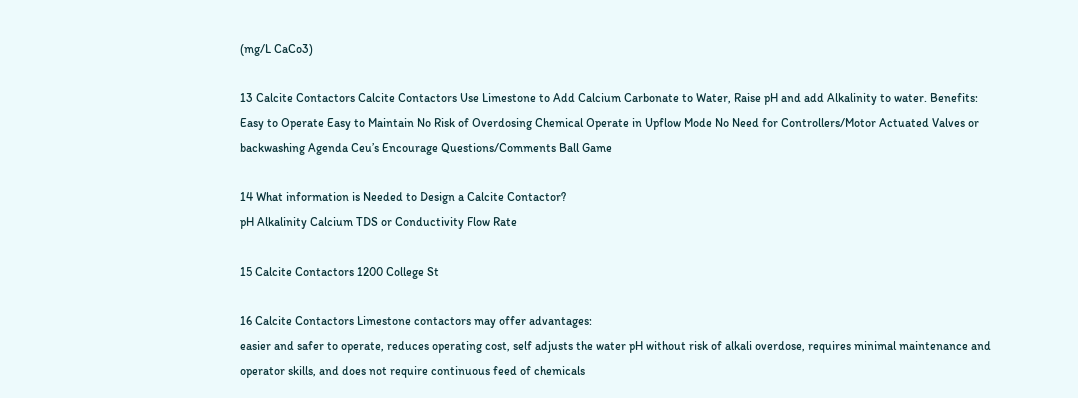(mg/L CaCo3)

13 Calcite Contactors Calcite Contactors Use Limestone to Add Calcium Carbonate to Water, Raise pH and add Alkalinity to water. Benefits: Easy to Operate Easy to Maintain No Risk of Overdosing Chemical Operate in Upflow Mode No Need for Controllers/Motor Actuated Valves or backwashing Agenda Ceu’s Encourage Questions/Comments Ball Game

14 What information is Needed to Design a Calcite Contactor?
pH Alkalinity Calcium TDS or Conductivity Flow Rate

15 Calcite Contactors 1200 College St

16 Calcite Contactors Limestone contactors may offer advantages:
easier and safer to operate, reduces operating cost, self adjusts the water pH without risk of alkali overdose, requires minimal maintenance and operator skills, and does not require continuous feed of chemicals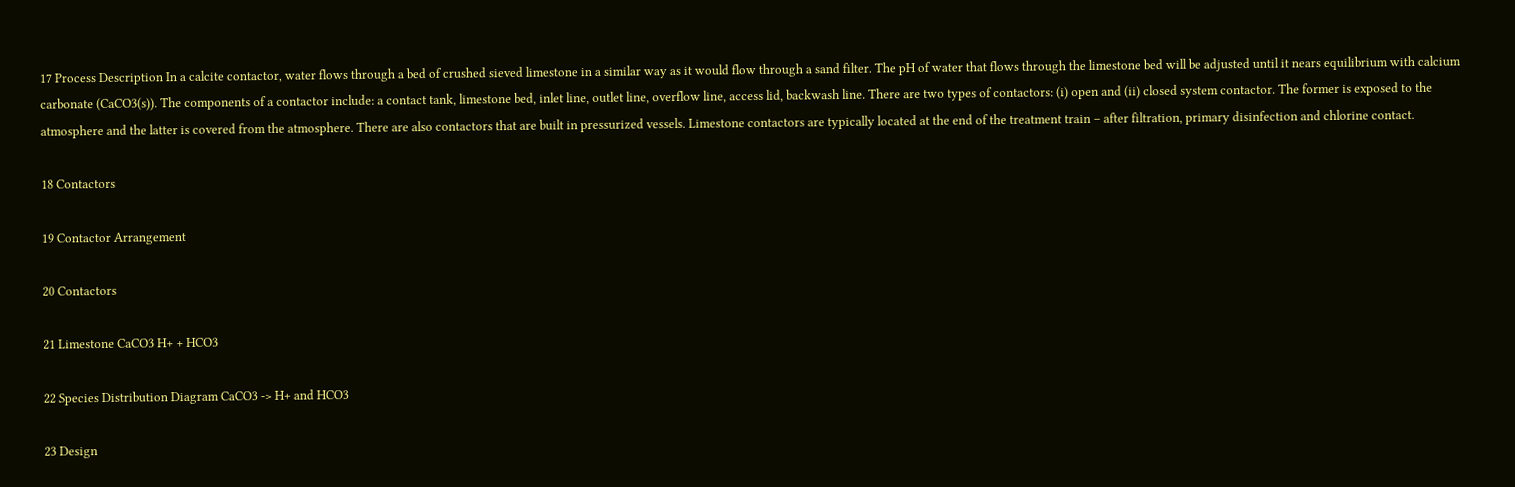17 Process Description In a calcite contactor, water flows through a bed of crushed sieved limestone in a similar way as it would flow through a sand filter. The pH of water that flows through the limestone bed will be adjusted until it nears equilibrium with calcium carbonate (CaCO3(s)). The components of a contactor include: a contact tank, limestone bed, inlet line, outlet line, overflow line, access lid, backwash line. There are two types of contactors: (i) open and (ii) closed system contactor. The former is exposed to the atmosphere and the latter is covered from the atmosphere. There are also contactors that are built in pressurized vessels. Limestone contactors are typically located at the end of the treatment train – after filtration, primary disinfection and chlorine contact.

18 Contactors

19 Contactor Arrangement

20 Contactors

21 Limestone CaCO3 H+ + HCO3

22 Species Distribution Diagram CaCO3 -> H+ and HCO3

23 Design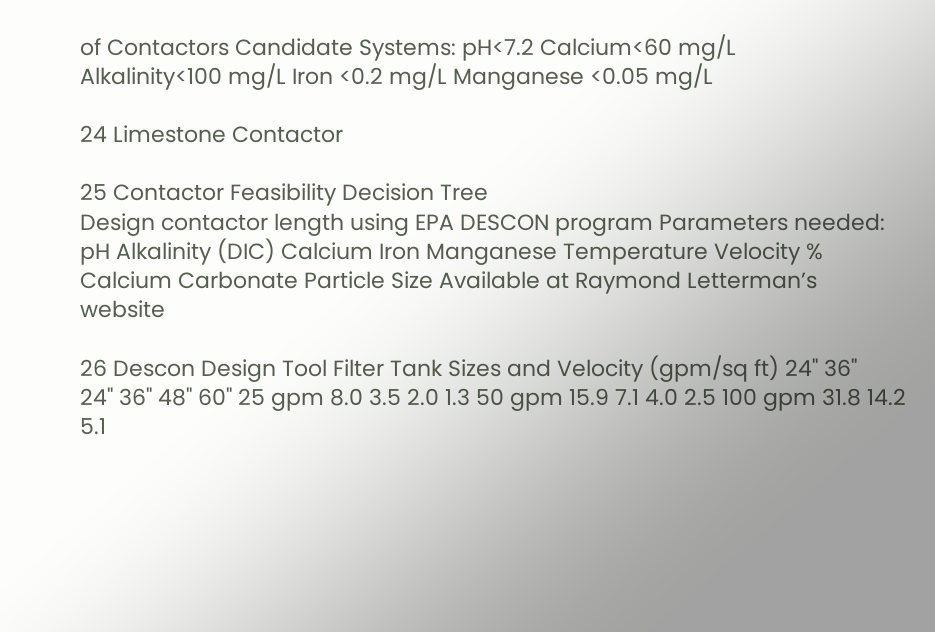of Contactors Candidate Systems: pH<7.2 Calcium<60 mg/L
Alkalinity<100 mg/L Iron <0.2 mg/L Manganese <0.05 mg/L

24 Limestone Contactor

25 Contactor Feasibility Decision Tree
Design contactor length using EPA DESCON program Parameters needed: pH Alkalinity (DIC) Calcium Iron Manganese Temperature Velocity % Calcium Carbonate Particle Size Available at Raymond Letterman’s website

26 Descon Design Tool Filter Tank Sizes and Velocity (gpm/sq ft) 24" 36"
24" 36" 48" 60" 25 gpm 8.0 3.5 2.0 1.3 50 gpm 15.9 7.1 4.0 2.5 100 gpm 31.8 14.2 5.1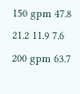150 gpm 47.8 21.2 11.9 7.6 200 gpm 63.7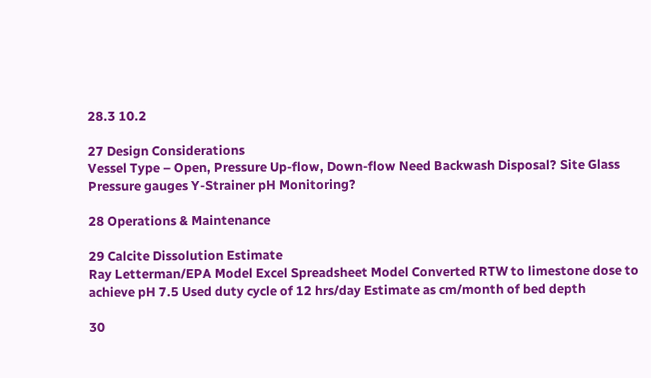28.3 10.2

27 Design Considerations
Vessel Type – Open, Pressure Up-flow, Down-flow Need Backwash Disposal? Site Glass Pressure gauges Y-Strainer pH Monitoring?

28 Operations & Maintenance

29 Calcite Dissolution Estimate
Ray Letterman/EPA Model Excel Spreadsheet Model Converted RTW to limestone dose to achieve pH 7.5 Used duty cycle of 12 hrs/day Estimate as cm/month of bed depth

30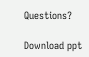Questions?

Download ppt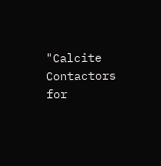"Calcite Contactors for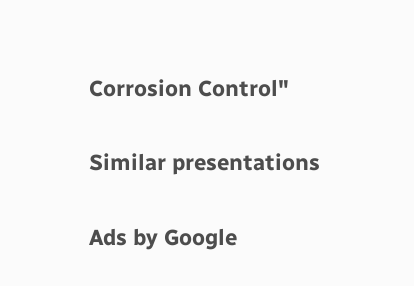Corrosion Control"

Similar presentations

Ads by Google